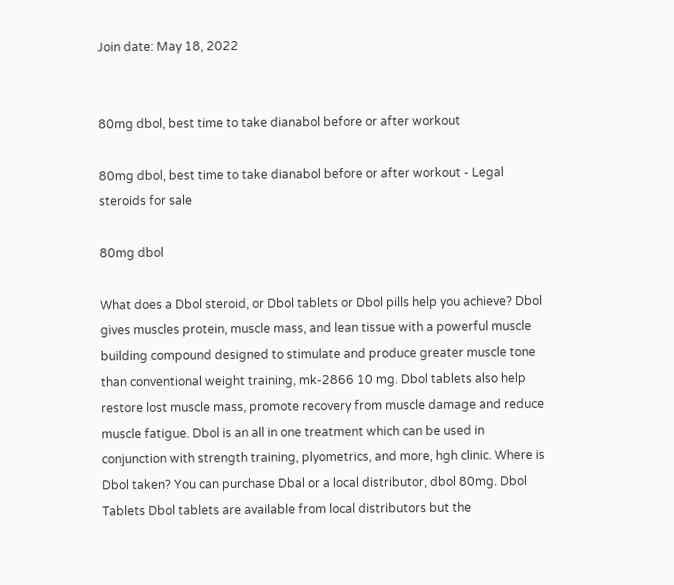Join date: May 18, 2022


80mg dbol, best time to take dianabol before or after workout

80mg dbol, best time to take dianabol before or after workout - Legal steroids for sale

80mg dbol

What does a Dbol steroid, or Dbol tablets or Dbol pills help you achieve? Dbol gives muscles protein, muscle mass, and lean tissue with a powerful muscle building compound designed to stimulate and produce greater muscle tone than conventional weight training, mk-2866 10 mg. Dbol tablets also help restore lost muscle mass, promote recovery from muscle damage and reduce muscle fatigue. Dbol is an all in one treatment which can be used in conjunction with strength training, plyometrics, and more, hgh clinic. Where is Dbol taken? You can purchase Dbal or a local distributor, dbol 80mg. Dbol Tablets Dbol tablets are available from local distributors but the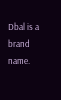Dbal is a brand name.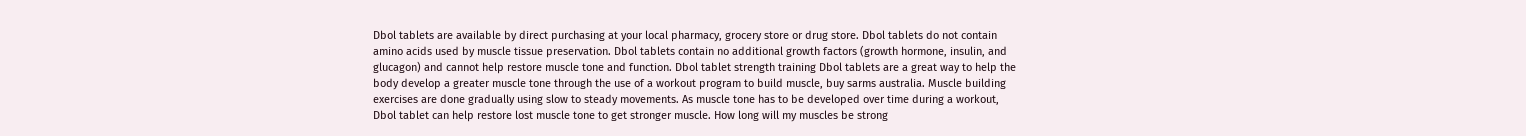Dbol tablets are available by direct purchasing at your local pharmacy, grocery store or drug store. Dbol tablets do not contain amino acids used by muscle tissue preservation. Dbol tablets contain no additional growth factors (growth hormone, insulin, and glucagon) and cannot help restore muscle tone and function. Dbol tablet strength training Dbol tablets are a great way to help the body develop a greater muscle tone through the use of a workout program to build muscle, buy sarms australia. Muscle building exercises are done gradually using slow to steady movements. As muscle tone has to be developed over time during a workout, Dbol tablet can help restore lost muscle tone to get stronger muscle. How long will my muscles be strong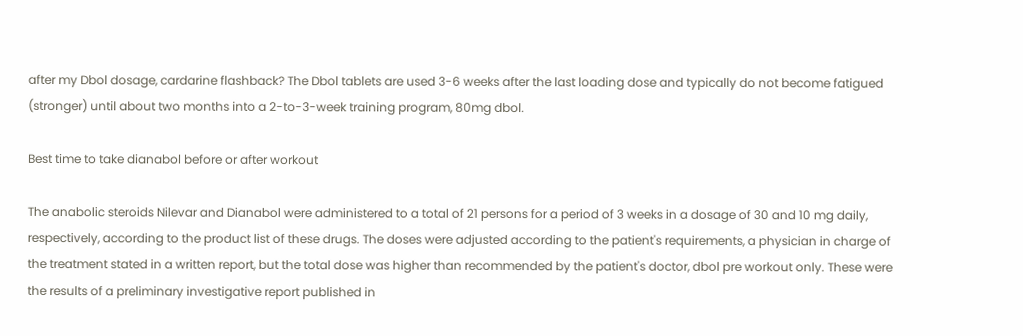after my Dbol dosage, cardarine flashback? The Dbol tablets are used 3-6 weeks after the last loading dose and typically do not become fatigued (stronger) until about two months into a 2-to-3-week training program, 80mg dbol.

Best time to take dianabol before or after workout

The anabolic steroids Nilevar and Dianabol were administered to a total of 21 persons for a period of 3 weeks in a dosage of 30 and 10 mg daily, respectively, according to the product list of these drugs. The doses were adjusted according to the patient's requirements, a physician in charge of the treatment stated in a written report, but the total dose was higher than recommended by the patient's doctor, dbol pre workout only. These were the results of a preliminary investigative report published in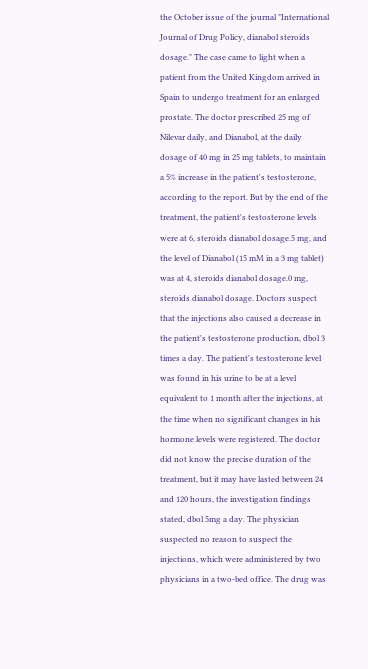the October issue of the journal "International Journal of Drug Policy, dianabol steroids dosage." The case came to light when a patient from the United Kingdom arrived in Spain to undergo treatment for an enlarged prostate. The doctor prescribed 25 mg of Nilevar daily, and Dianabol, at the daily dosage of 40 mg in 25 mg tablets, to maintain a 5% increase in the patient's testosterone, according to the report. But by the end of the treatment, the patient's testosterone levels were at 6, steroids dianabol dosage.5 mg, and the level of Dianabol (15 mM in a 3 mg tablet) was at 4, steroids dianabol dosage.0 mg, steroids dianabol dosage. Doctors suspect that the injections also caused a decrease in the patient's testosterone production, dbol 3 times a day. The patient's testosterone level was found in his urine to be at a level equivalent to 1 month after the injections, at the time when no significant changes in his hormone levels were registered. The doctor did not know the precise duration of the treatment, but it may have lasted between 24 and 120 hours, the investigation findings stated, dbol 5mg a day. The physician suspected no reason to suspect the injections, which were administered by two physicians in a two-bed office. The drug was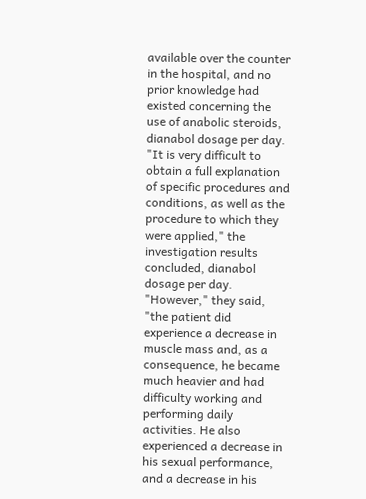available over the counter in the hospital, and no prior knowledge had existed concerning the use of anabolic steroids, dianabol dosage per day. "It is very difficult to obtain a full explanation of specific procedures and conditions, as well as the procedure to which they were applied," the investigation results concluded, dianabol dosage per day. "However," they said, "the patient did experience a decrease in muscle mass and, as a consequence, he became much heavier and had difficulty working and performing daily activities. He also experienced a decrease in his sexual performance, and a decrease in his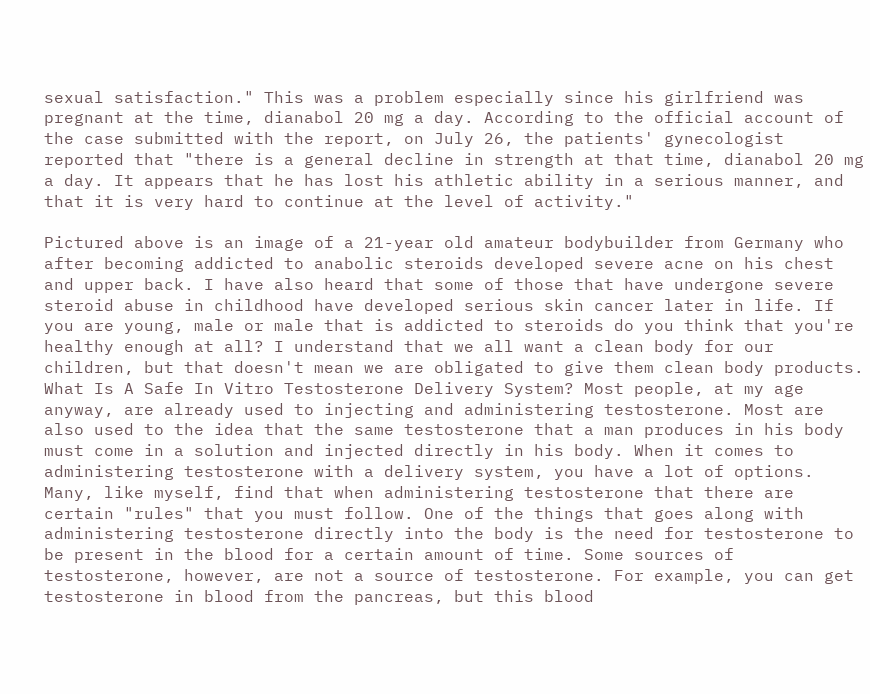sexual satisfaction." This was a problem especially since his girlfriend was pregnant at the time, dianabol 20 mg a day. According to the official account of the case submitted with the report, on July 26, the patients' gynecologist reported that "there is a general decline in strength at that time, dianabol 20 mg a day. It appears that he has lost his athletic ability in a serious manner, and that it is very hard to continue at the level of activity."

Pictured above is an image of a 21-year old amateur bodybuilder from Germany who after becoming addicted to anabolic steroids developed severe acne on his chest and upper back. I have also heard that some of those that have undergone severe steroid abuse in childhood have developed serious skin cancer later in life. If you are young, male or male that is addicted to steroids do you think that you're healthy enough at all? I understand that we all want a clean body for our children, but that doesn't mean we are obligated to give them clean body products. What Is A Safe In Vitro Testosterone Delivery System? Most people, at my age anyway, are already used to injecting and administering testosterone. Most are also used to the idea that the same testosterone that a man produces in his body must come in a solution and injected directly in his body. When it comes to administering testosterone with a delivery system, you have a lot of options. Many, like myself, find that when administering testosterone that there are certain "rules" that you must follow. One of the things that goes along with administering testosterone directly into the body is the need for testosterone to be present in the blood for a certain amount of time. Some sources of testosterone, however, are not a source of testosterone. For example, you can get testosterone in blood from the pancreas, but this blood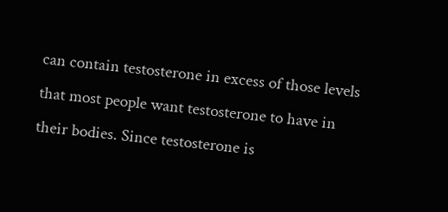can contain testosterone in excess of those levels that most people want testosterone to have in their bodies. Since testosterone is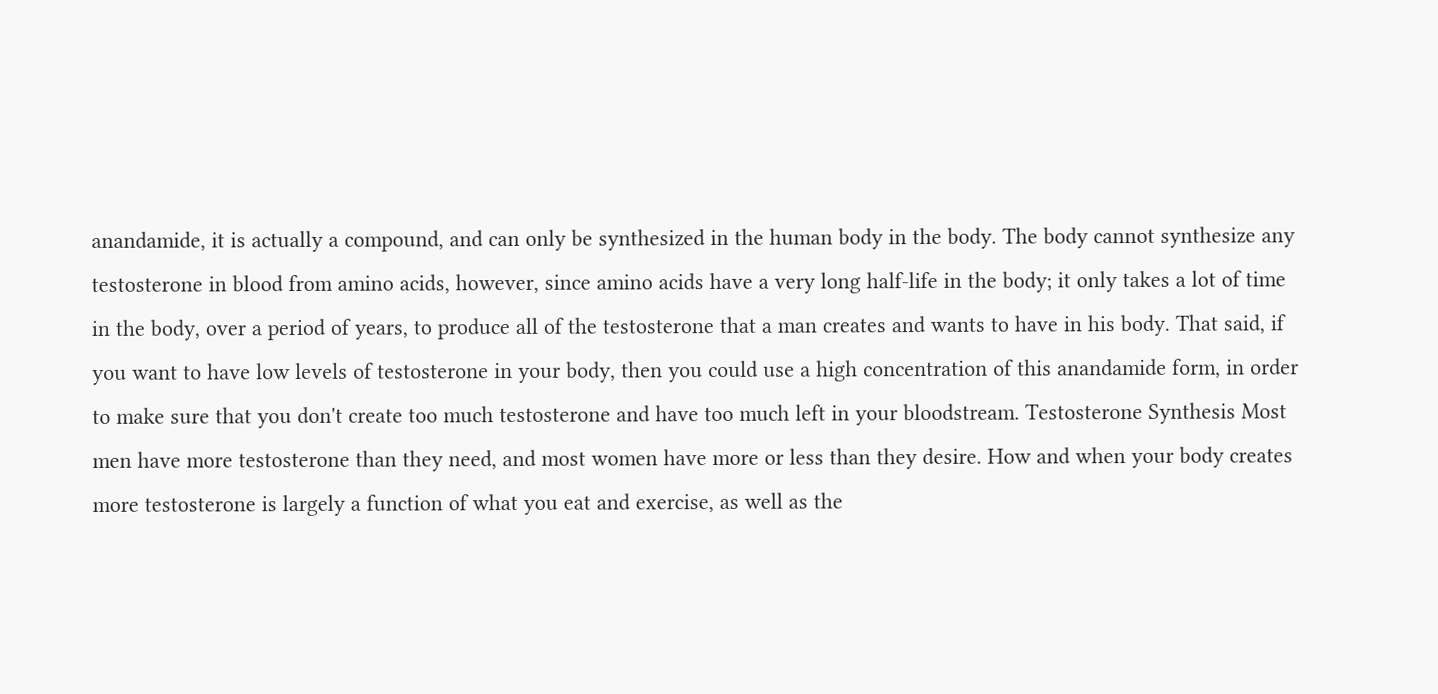anandamide, it is actually a compound, and can only be synthesized in the human body in the body. The body cannot synthesize any testosterone in blood from amino acids, however, since amino acids have a very long half-life in the body; it only takes a lot of time in the body, over a period of years, to produce all of the testosterone that a man creates and wants to have in his body. That said, if you want to have low levels of testosterone in your body, then you could use a high concentration of this anandamide form, in order to make sure that you don't create too much testosterone and have too much left in your bloodstream. Testosterone Synthesis Most men have more testosterone than they need, and most women have more or less than they desire. How and when your body creates more testosterone is largely a function of what you eat and exercise, as well as the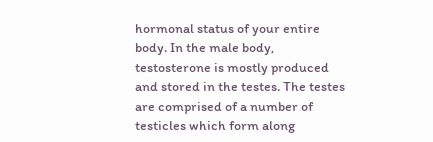hormonal status of your entire body. In the male body, testosterone is mostly produced and stored in the testes. The testes are comprised of a number of testicles which form along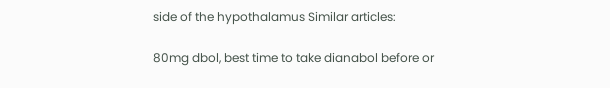side of the hypothalamus Similar articles:

80mg dbol, best time to take dianabol before or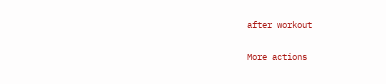after workout

More actions